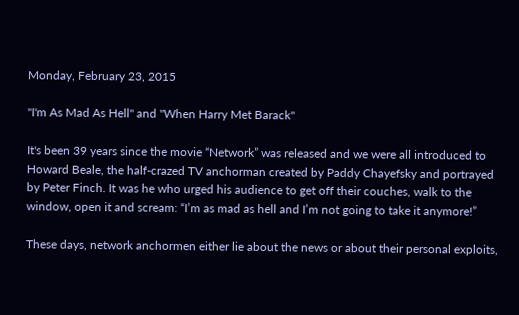Monday, February 23, 2015

"I'm As Mad As Hell" and "When Harry Met Barack"

It's been 39 years since the movie “Network” was released and we were all introduced to Howard Beale, the half-crazed TV anchorman created by Paddy Chayefsky and portrayed by Peter Finch. It was he who urged his audience to get off their couches, walk to the window, open it and scream: “I’m as mad as hell and I’m not going to take it anymore!”

These days, network anchormen either lie about the news or about their personal exploits,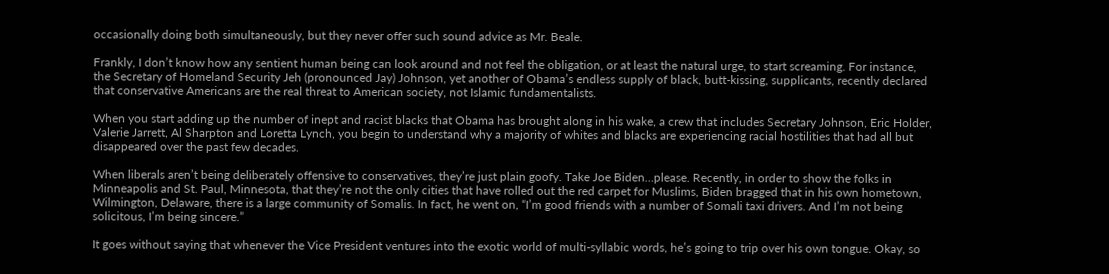occasionally doing both simultaneously, but they never offer such sound advice as Mr. Beale.

Frankly, I don’t know how any sentient human being can look around and not feel the obligation, or at least the natural urge, to start screaming. For instance, the Secretary of Homeland Security Jeh (pronounced Jay) Johnson, yet another of Obama’s endless supply of black, butt-kissing, supplicants, recently declared that conservative Americans are the real threat to American society, not Islamic fundamentalists.

When you start adding up the number of inept and racist blacks that Obama has brought along in his wake, a crew that includes Secretary Johnson, Eric Holder, Valerie Jarrett, Al Sharpton and Loretta Lynch, you begin to understand why a majority of whites and blacks are experiencing racial hostilities that had all but disappeared over the past few decades.

When liberals aren’t being deliberately offensive to conservatives, they’re just plain goofy. Take Joe Biden…please. Recently, in order to show the folks in Minneapolis and St. Paul, Minnesota, that they’re not the only cities that have rolled out the red carpet for Muslims, Biden bragged that in his own hometown, Wilmington, Delaware, there is a large community of Somalis. In fact, he went on, “I’m good friends with a number of Somali taxi drivers. And I’m not being solicitous, I’m being sincere.”

It goes without saying that whenever the Vice President ventures into the exotic world of multi-syllabic words, he’s going to trip over his own tongue. Okay, so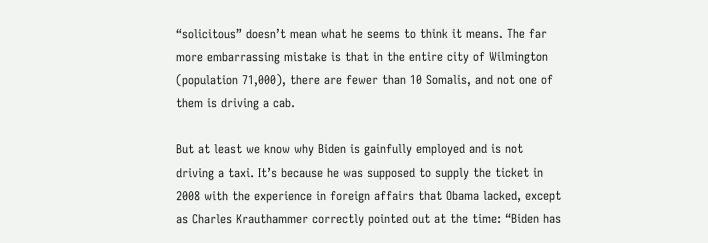“solicitous” doesn’t mean what he seems to think it means. The far more embarrassing mistake is that in the entire city of Wilmington (population 71,000), there are fewer than 10 Somalis, and not one of them is driving a cab.

But at least we know why Biden is gainfully employed and is not driving a taxi. It’s because he was supposed to supply the ticket in 2008 with the experience in foreign affairs that Obama lacked, except as Charles Krauthammer correctly pointed out at the time: “Biden has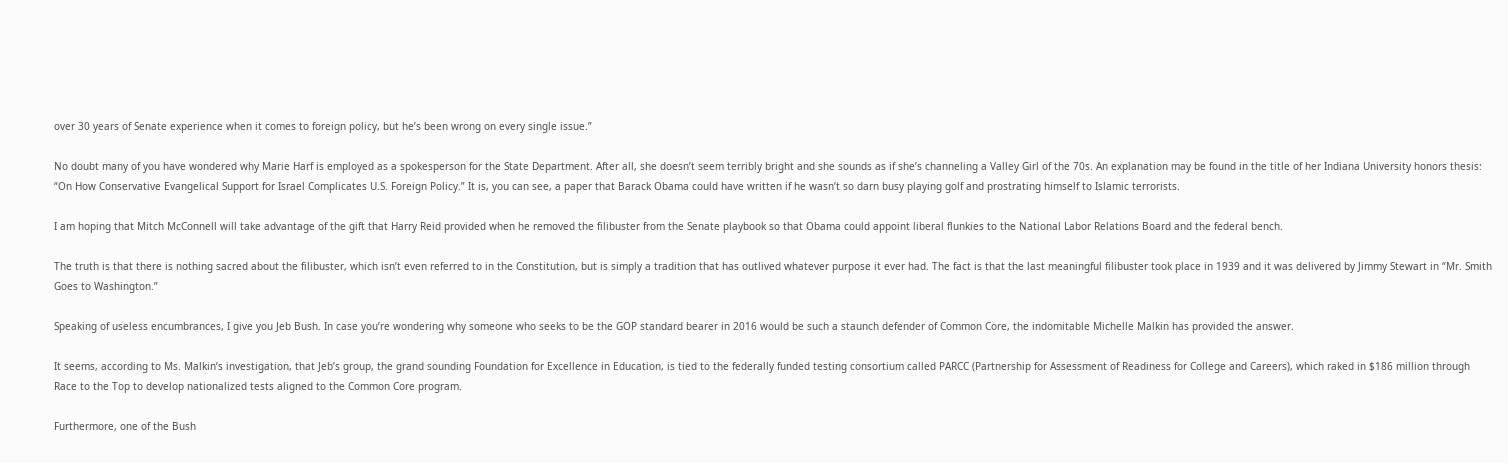over 30 years of Senate experience when it comes to foreign policy, but he’s been wrong on every single issue.”

No doubt many of you have wondered why Marie Harf is employed as a spokesperson for the State Department. After all, she doesn’t seem terribly bright and she sounds as if she’s channeling a Valley Girl of the 70s. An explanation may be found in the title of her Indiana University honors thesis: “On How Conservative Evangelical Support for Israel Complicates U.S. Foreign Policy.” It is, you can see, a paper that Barack Obama could have written if he wasn’t so darn busy playing golf and prostrating himself to Islamic terrorists.

I am hoping that Mitch McConnell will take advantage of the gift that Harry Reid provided when he removed the filibuster from the Senate playbook so that Obama could appoint liberal flunkies to the National Labor Relations Board and the federal bench.

The truth is that there is nothing sacred about the filibuster, which isn’t even referred to in the Constitution, but is simply a tradition that has outlived whatever purpose it ever had. The fact is that the last meaningful filibuster took place in 1939 and it was delivered by Jimmy Stewart in “Mr. Smith Goes to Washington.”

Speaking of useless encumbrances, I give you Jeb Bush. In case you’re wondering why someone who seeks to be the GOP standard bearer in 2016 would be such a staunch defender of Common Core, the indomitable Michelle Malkin has provided the answer.

It seems, according to Ms. Malkin’s investigation, that Jeb’s group, the grand sounding Foundation for Excellence in Education, is tied to the federally funded testing consortium called PARCC (Partnership for Assessment of Readiness for College and Careers), which raked in $186 million through Race to the Top to develop nationalized tests aligned to the Common Core program.

Furthermore, one of the Bush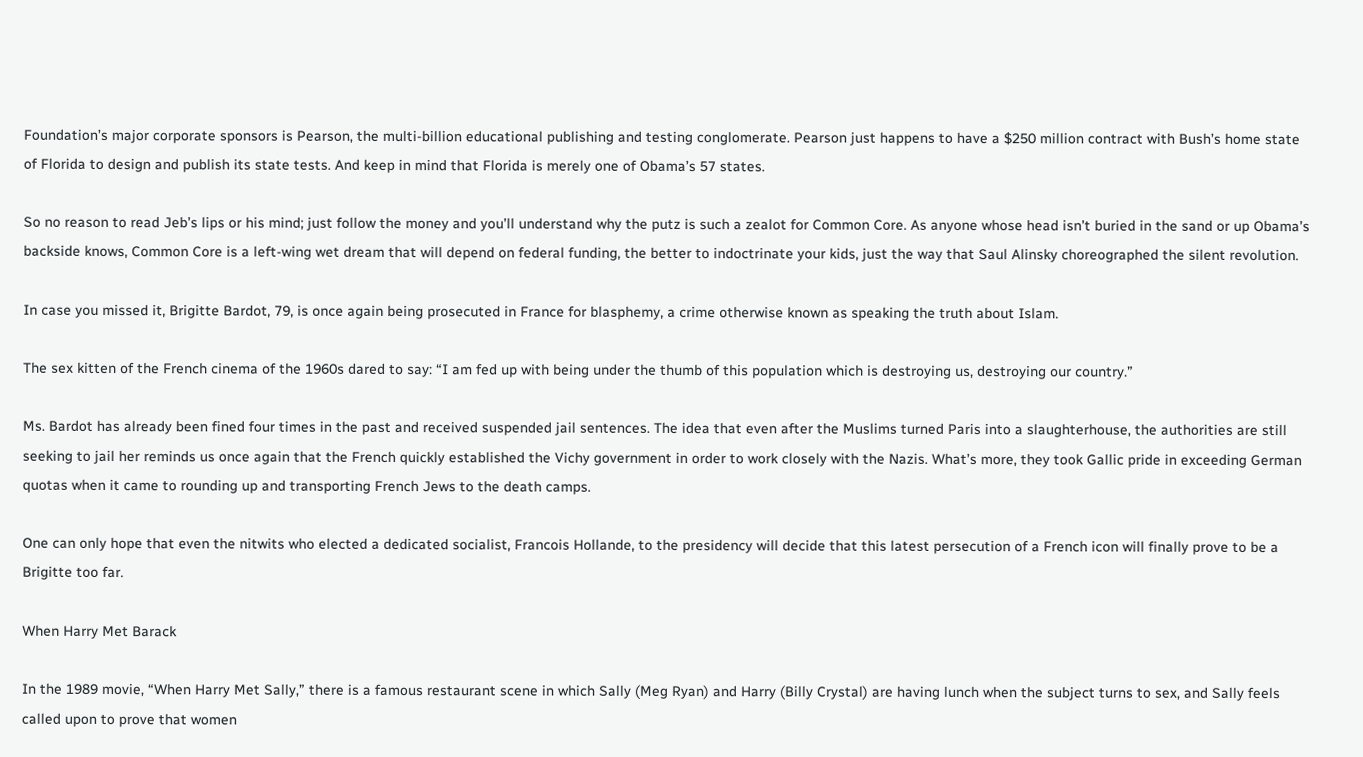Foundation’s major corporate sponsors is Pearson, the multi-billion educational publishing and testing conglomerate. Pearson just happens to have a $250 million contract with Bush’s home state of Florida to design and publish its state tests. And keep in mind that Florida is merely one of Obama’s 57 states.

So no reason to read Jeb’s lips or his mind; just follow the money and you’ll understand why the putz is such a zealot for Common Core. As anyone whose head isn’t buried in the sand or up Obama’s backside knows, Common Core is a left-wing wet dream that will depend on federal funding, the better to indoctrinate your kids, just the way that Saul Alinsky choreographed the silent revolution.

In case you missed it, Brigitte Bardot, 79, is once again being prosecuted in France for blasphemy, a crime otherwise known as speaking the truth about Islam.

The sex kitten of the French cinema of the 1960s dared to say: “I am fed up with being under the thumb of this population which is destroying us, destroying our country.”

Ms. Bardot has already been fined four times in the past and received suspended jail sentences. The idea that even after the Muslims turned Paris into a slaughterhouse, the authorities are still seeking to jail her reminds us once again that the French quickly established the Vichy government in order to work closely with the Nazis. What’s more, they took Gallic pride in exceeding German quotas when it came to rounding up and transporting French Jews to the death camps.

One can only hope that even the nitwits who elected a dedicated socialist, Francois Hollande, to the presidency will decide that this latest persecution of a French icon will finally prove to be a Brigitte too far.

When Harry Met Barack

In the 1989 movie, “When Harry Met Sally,” there is a famous restaurant scene in which Sally (Meg Ryan) and Harry (Billy Crystal) are having lunch when the subject turns to sex, and Sally feels called upon to prove that women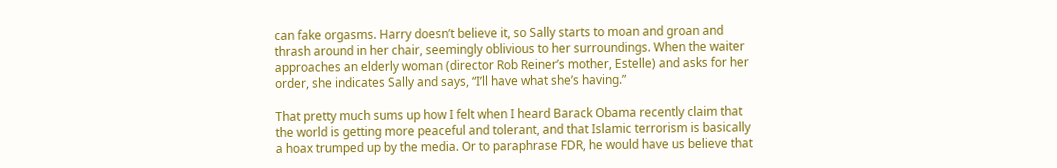can fake orgasms. Harry doesn’t believe it, so Sally starts to moan and groan and thrash around in her chair, seemingly oblivious to her surroundings. When the waiter approaches an elderly woman (director Rob Reiner’s mother, Estelle) and asks for her order, she indicates Sally and says, “I’ll have what she’s having.”

That pretty much sums up how I felt when I heard Barack Obama recently claim that the world is getting more peaceful and tolerant, and that Islamic terrorism is basically a hoax trumped up by the media. Or to paraphrase FDR, he would have us believe that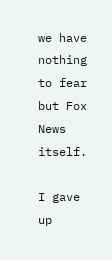we have nothing to fear but Fox News itself.

I gave up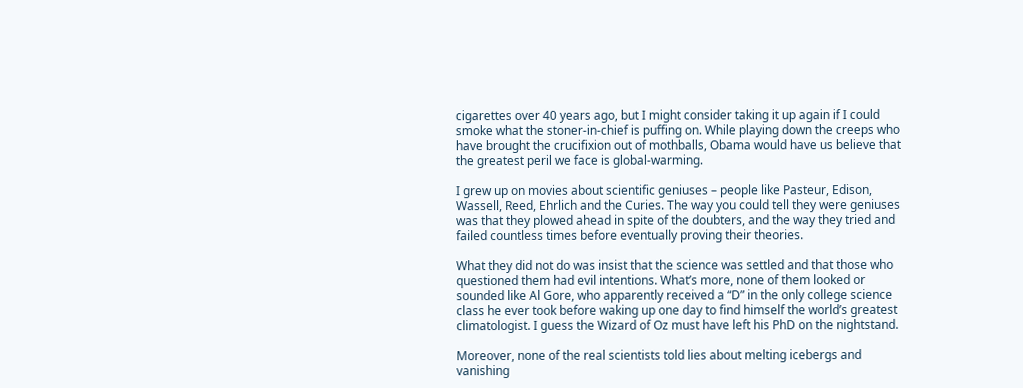cigarettes over 40 years ago, but I might consider taking it up again if I could smoke what the stoner-in-chief is puffing on. While playing down the creeps who have brought the crucifixion out of mothballs, Obama would have us believe that the greatest peril we face is global-warming.

I grew up on movies about scientific geniuses – people like Pasteur, Edison, Wassell, Reed, Ehrlich and the Curies. The way you could tell they were geniuses was that they plowed ahead in spite of the doubters, and the way they tried and failed countless times before eventually proving their theories.

What they did not do was insist that the science was settled and that those who questioned them had evil intentions. What’s more, none of them looked or sounded like Al Gore, who apparently received a “D” in the only college science class he ever took before waking up one day to find himself the world’s greatest climatologist. I guess the Wizard of Oz must have left his PhD on the nightstand.

Moreover, none of the real scientists told lies about melting icebergs and vanishing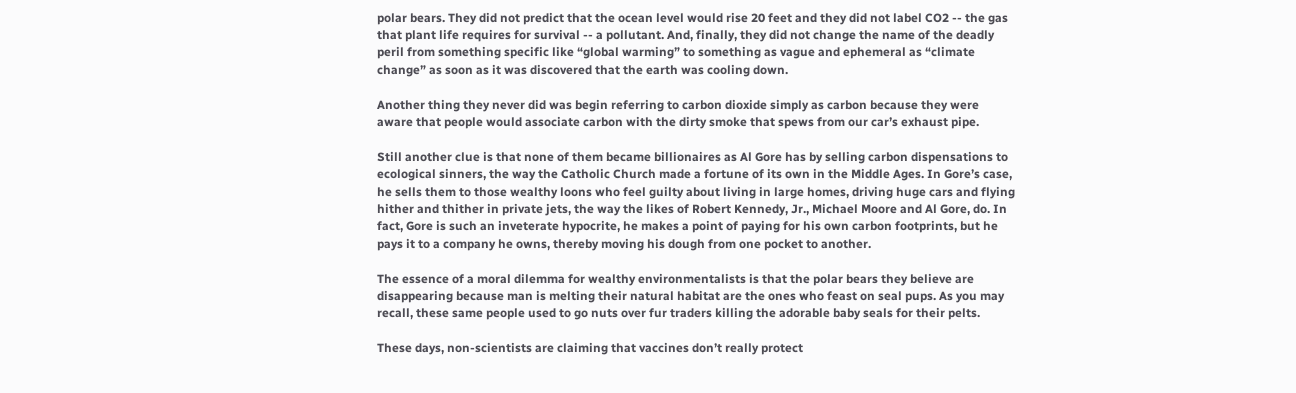polar bears. They did not predict that the ocean level would rise 20 feet and they did not label CO2 -- the gas that plant life requires for survival -- a pollutant. And, finally, they did not change the name of the deadly peril from something specific like “global warming” to something as vague and ephemeral as “climate change” as soon as it was discovered that the earth was cooling down.

Another thing they never did was begin referring to carbon dioxide simply as carbon because they were aware that people would associate carbon with the dirty smoke that spews from our car’s exhaust pipe.

Still another clue is that none of them became billionaires as Al Gore has by selling carbon dispensations to ecological sinners, the way the Catholic Church made a fortune of its own in the Middle Ages. In Gore’s case, he sells them to those wealthy loons who feel guilty about living in large homes, driving huge cars and flying hither and thither in private jets, the way the likes of Robert Kennedy, Jr., Michael Moore and Al Gore, do. In fact, Gore is such an inveterate hypocrite, he makes a point of paying for his own carbon footprints, but he pays it to a company he owns, thereby moving his dough from one pocket to another.

The essence of a moral dilemma for wealthy environmentalists is that the polar bears they believe are disappearing because man is melting their natural habitat are the ones who feast on seal pups. As you may recall, these same people used to go nuts over fur traders killing the adorable baby seals for their pelts.

These days, non-scientists are claiming that vaccines don’t really protect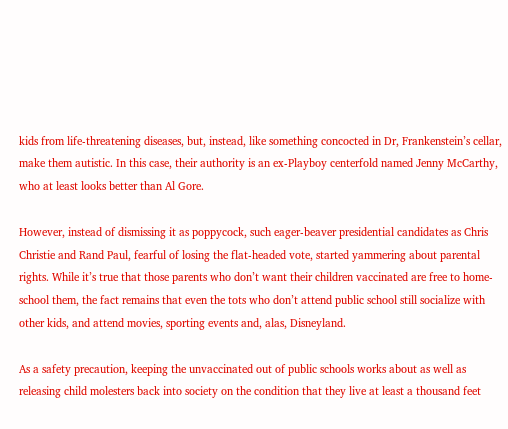kids from life-threatening diseases, but, instead, like something concocted in Dr, Frankenstein’s cellar, make them autistic. In this case, their authority is an ex-Playboy centerfold named Jenny McCarthy, who at least looks better than Al Gore.

However, instead of dismissing it as poppycock, such eager-beaver presidential candidates as Chris Christie and Rand Paul, fearful of losing the flat-headed vote, started yammering about parental rights. While it’s true that those parents who don’t want their children vaccinated are free to home-school them, the fact remains that even the tots who don’t attend public school still socialize with other kids, and attend movies, sporting events and, alas, Disneyland.

As a safety precaution, keeping the unvaccinated out of public schools works about as well as releasing child molesters back into society on the condition that they live at least a thousand feet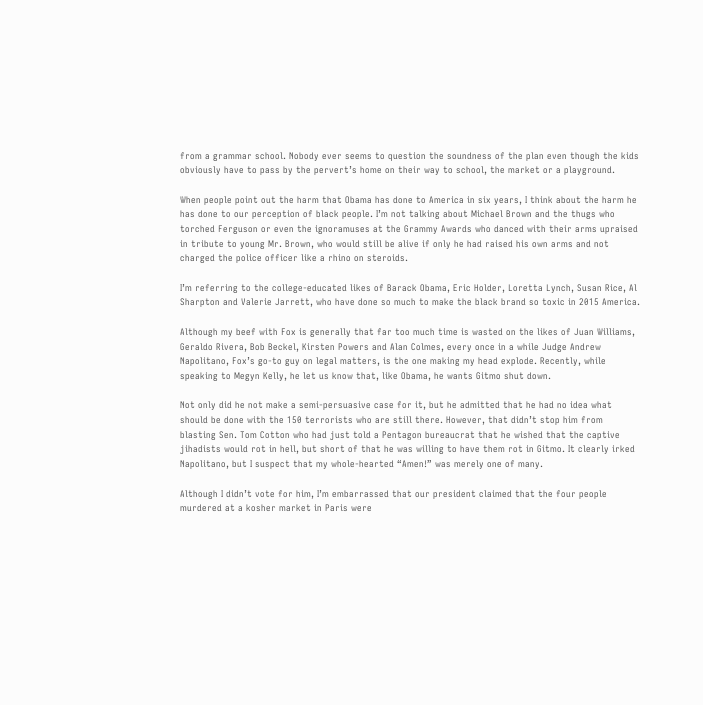from a grammar school. Nobody ever seems to question the soundness of the plan even though the kids obviously have to pass by the pervert’s home on their way to school, the market or a playground.

When people point out the harm that Obama has done to America in six years, I think about the harm he has done to our perception of black people. I’m not talking about Michael Brown and the thugs who torched Ferguson or even the ignoramuses at the Grammy Awards who danced with their arms upraised in tribute to young Mr. Brown, who would still be alive if only he had raised his own arms and not charged the police officer like a rhino on steroids.

I’m referring to the college-educated likes of Barack Obama, Eric Holder, Loretta Lynch, Susan Rice, Al Sharpton and Valerie Jarrett, who have done so much to make the black brand so toxic in 2015 America.

Although my beef with Fox is generally that far too much time is wasted on the likes of Juan Williams, Geraldo Rivera, Bob Beckel, Kirsten Powers and Alan Colmes, every once in a while Judge Andrew Napolitano, Fox’s go-to guy on legal matters, is the one making my head explode. Recently, while speaking to Megyn Kelly, he let us know that, like Obama, he wants Gitmo shut down.

Not only did he not make a semi-persuasive case for it, but he admitted that he had no idea what should be done with the 150 terrorists who are still there. However, that didn’t stop him from blasting Sen. Tom Cotton who had just told a Pentagon bureaucrat that he wished that the captive jihadists would rot in hell, but short of that he was willing to have them rot in Gitmo. It clearly irked Napolitano, but I suspect that my whole-hearted “Amen!” was merely one of many.

Although I didn’t vote for him, I’m embarrassed that our president claimed that the four people murdered at a kosher market in Paris were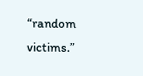“random victims.”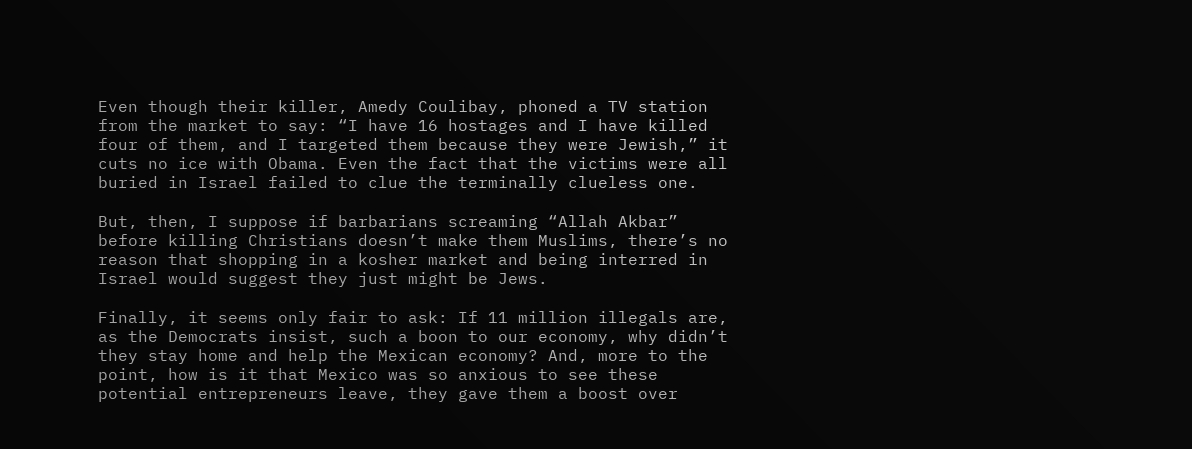Even though their killer, Amedy Coulibay, phoned a TV station from the market to say: “I have 16 hostages and I have killed four of them, and I targeted them because they were Jewish,” it cuts no ice with Obama. Even the fact that the victims were all buried in Israel failed to clue the terminally clueless one.

But, then, I suppose if barbarians screaming “Allah Akbar” before killing Christians doesn’t make them Muslims, there’s no reason that shopping in a kosher market and being interred in Israel would suggest they just might be Jews.

Finally, it seems only fair to ask: If 11 million illegals are, as the Democrats insist, such a boon to our economy, why didn’t they stay home and help the Mexican economy? And, more to the point, how is it that Mexico was so anxious to see these potential entrepreneurs leave, they gave them a boost over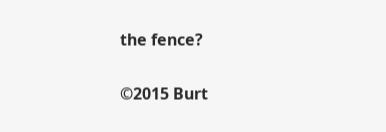the fence?

©2015 Burt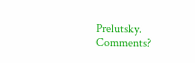Prelutsky. Comments?